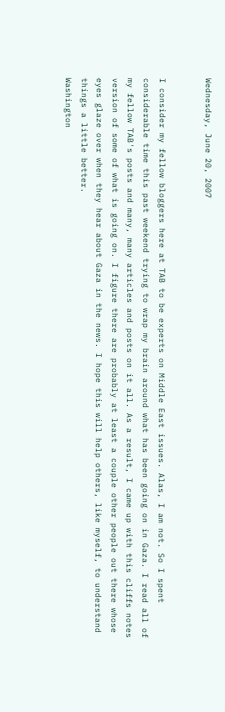Wednesday, June 20, 2007


I consider my fellow bloggers here at TAB to be experts on Middle East issues. Alas, I am not. So I spent considerable time this past weekend trying to wrap my brain around what has been going on in Gaza. I read all of my fellow TAB's posts and many, many articles and posts on it all. As a result, I came up with this cliffs notes version of some of what is going on. I figure there are probably at least a couple other people out there whose eyes glaze over when they hear about Gaza in the news. I hope this will help others, like myself, to understand things a little better.
Washington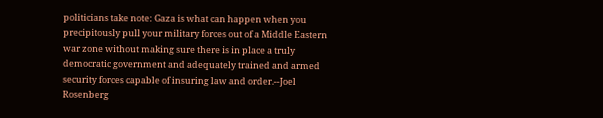politicians take note: Gaza is what can happen when you precipitously pull your military forces out of a Middle Eastern war zone without making sure there is in place a truly democratic government and adequately trained and armed security forces capable of insuring law and order.--Joel Rosenberg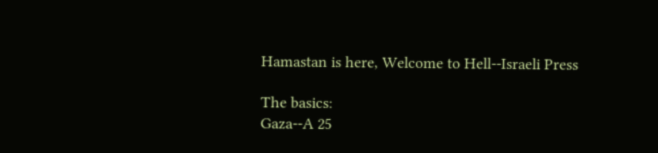Hamastan is here, Welcome to Hell--Israeli Press

The basics:
Gaza--A 25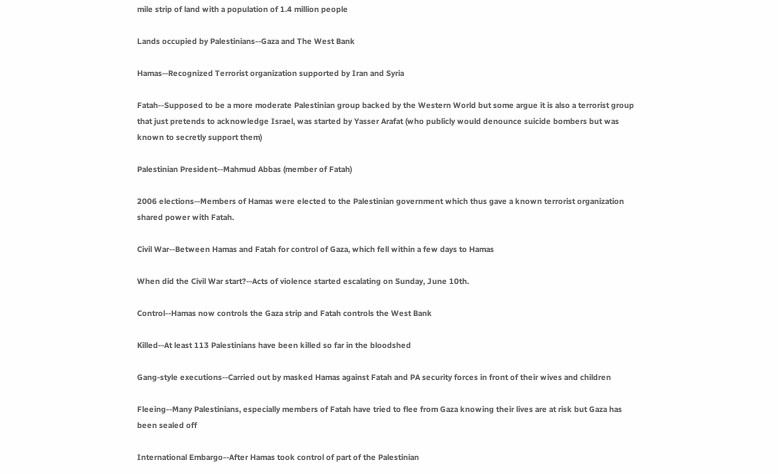mile strip of land with a population of 1.4 million people

Lands occupied by Palestinians--Gaza and The West Bank

Hamas--Recognized Terrorist organization supported by Iran and Syria

Fatah--Supposed to be a more moderate Palestinian group backed by the Western World but some argue it is also a terrorist group that just pretends to acknowledge Israel, was started by Yasser Arafat (who publicly would denounce suicide bombers but was known to secretly support them)

Palestinian President--Mahmud Abbas (member of Fatah)

2006 elections--Members of Hamas were elected to the Palestinian government which thus gave a known terrorist organization shared power with Fatah.

Civil War--Between Hamas and Fatah for control of Gaza, which fell within a few days to Hamas

When did the Civil War start?--Acts of violence started escalating on Sunday, June 10th.

Control--Hamas now controls the Gaza strip and Fatah controls the West Bank

Killed--At least 113 Palestinians have been killed so far in the bloodshed

Gang-style executions--Carried out by masked Hamas against Fatah and PA security forces in front of their wives and children

Fleeing--Many Palestinians, especially members of Fatah have tried to flee from Gaza knowing their lives are at risk but Gaza has been sealed off

International Embargo--After Hamas took control of part of the Palestinian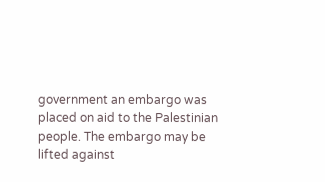government an embargo was placed on aid to the Palestinian people. The embargo may be lifted against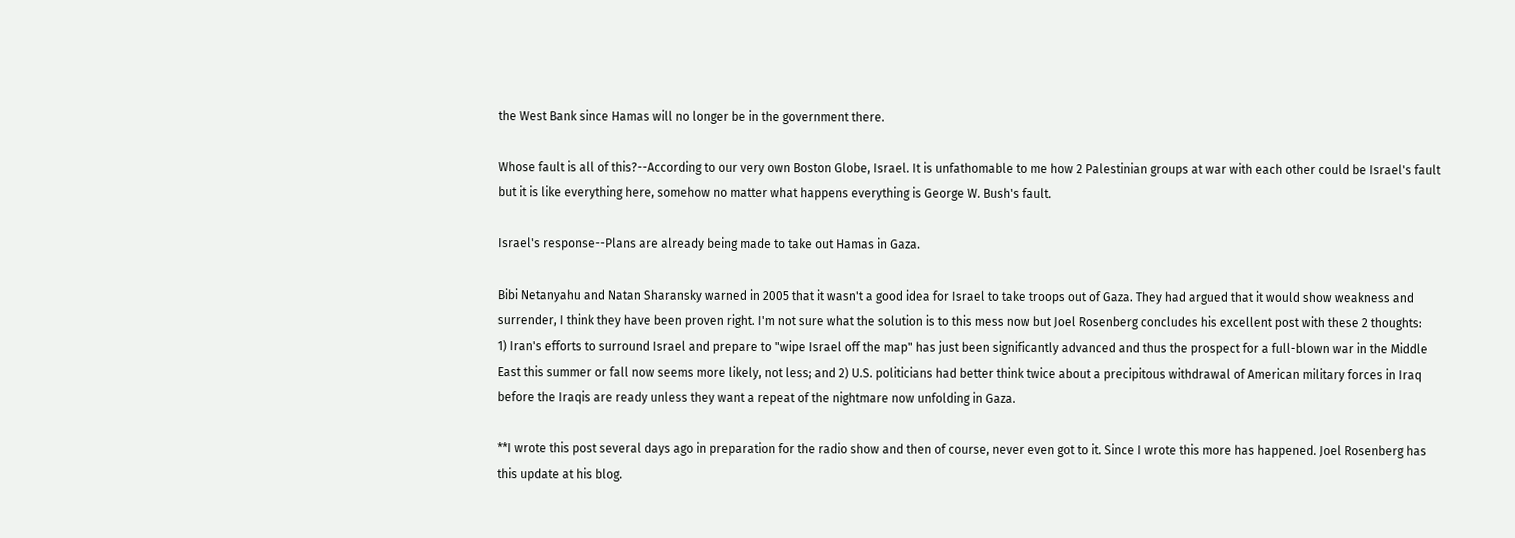the West Bank since Hamas will no longer be in the government there.

Whose fault is all of this?--According to our very own Boston Globe, Israel. It is unfathomable to me how 2 Palestinian groups at war with each other could be Israel's fault but it is like everything here, somehow no matter what happens everything is George W. Bush's fault.

Israel's response--Plans are already being made to take out Hamas in Gaza.

Bibi Netanyahu and Natan Sharansky warned in 2005 that it wasn't a good idea for Israel to take troops out of Gaza. They had argued that it would show weakness and surrender, I think they have been proven right. I'm not sure what the solution is to this mess now but Joel Rosenberg concludes his excellent post with these 2 thoughts:
1) Iran's efforts to surround Israel and prepare to "wipe Israel off the map" has just been significantly advanced and thus the prospect for a full-blown war in the Middle East this summer or fall now seems more likely, not less; and 2) U.S. politicians had better think twice about a precipitous withdrawal of American military forces in Iraq before the Iraqis are ready unless they want a repeat of the nightmare now unfolding in Gaza.

**I wrote this post several days ago in preparation for the radio show and then of course, never even got to it. Since I wrote this more has happened. Joel Rosenberg has this update at his blog.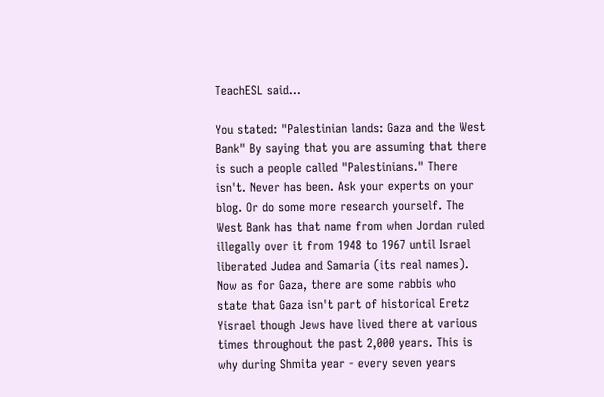TeachESL said...

You stated: "Palestinian lands: Gaza and the West Bank" By saying that you are assuming that there is such a people called "Palestinians." There isn't. Never has been. Ask your experts on your blog. Or do some more research yourself. The West Bank has that name from when Jordan ruled illegally over it from 1948 to 1967 until Israel liberated Judea and Samaria (its real names). Now as for Gaza, there are some rabbis who state that Gaza isn't part of historical Eretz Yisrael though Jews have lived there at various times throughout the past 2,000 years. This is why during Shmita year - every seven years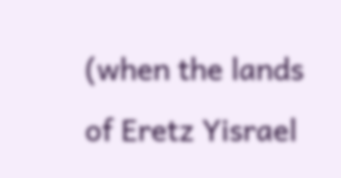(when the lands of Eretz Yisrael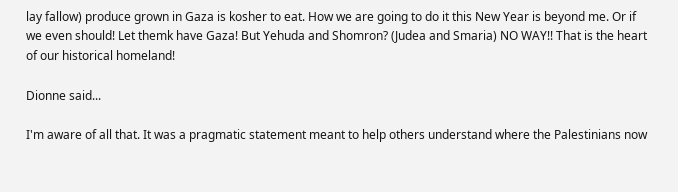lay fallow) produce grown in Gaza is kosher to eat. How we are going to do it this New Year is beyond me. Or if we even should! Let themk have Gaza! But Yehuda and Shomron? (Judea and Smaria) NO WAY!! That is the heart of our historical homeland!

Dionne said...

I'm aware of all that. It was a pragmatic statement meant to help others understand where the Palestinians now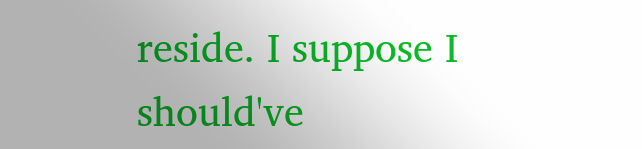reside. I suppose I should've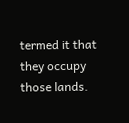termed it that they occupy those lands.